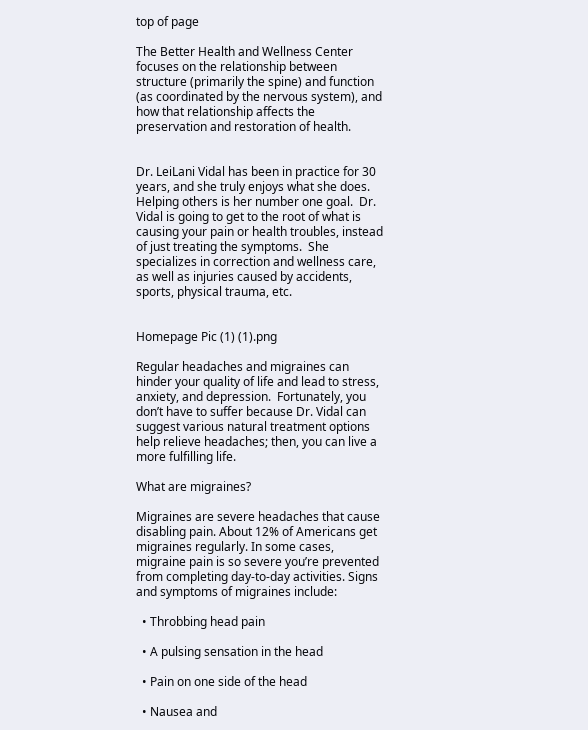top of page

The Better Health and Wellness Center focuses on the relationship between structure (primarily the spine) and function (as coordinated by the nervous system), and how that relationship affects the preservation and restoration of health.


Dr. LeiLani Vidal has been in practice for 30 years, and she truly enjoys what she does.  Helping others is her number one goal.  Dr. Vidal is going to get to the root of what is causing your pain or health troubles, instead of just treating the symptoms.  She specializes in correction and wellness care, as well as injuries caused by accidents, sports, physical trauma, etc.


Homepage Pic (1) (1).png

Regular headaches and migraines can hinder your quality of life and lead to stress, anxiety, and depression.  Fortunately, you don’t have to suffer because Dr. Vidal can suggest various natural treatment options help relieve headaches; then, you can live a more fulfilling life.

What are migraines?

Migraines are severe headaches that cause disabling pain. About 12% of Americans get migraines regularly. In some cases, migraine pain is so severe you’re prevented from completing day-to-day activities. Signs and symptoms of migraines include:

  • Throbbing head pain

  • A pulsing sensation in the head

  • Pain on one side of the head

  • Nausea and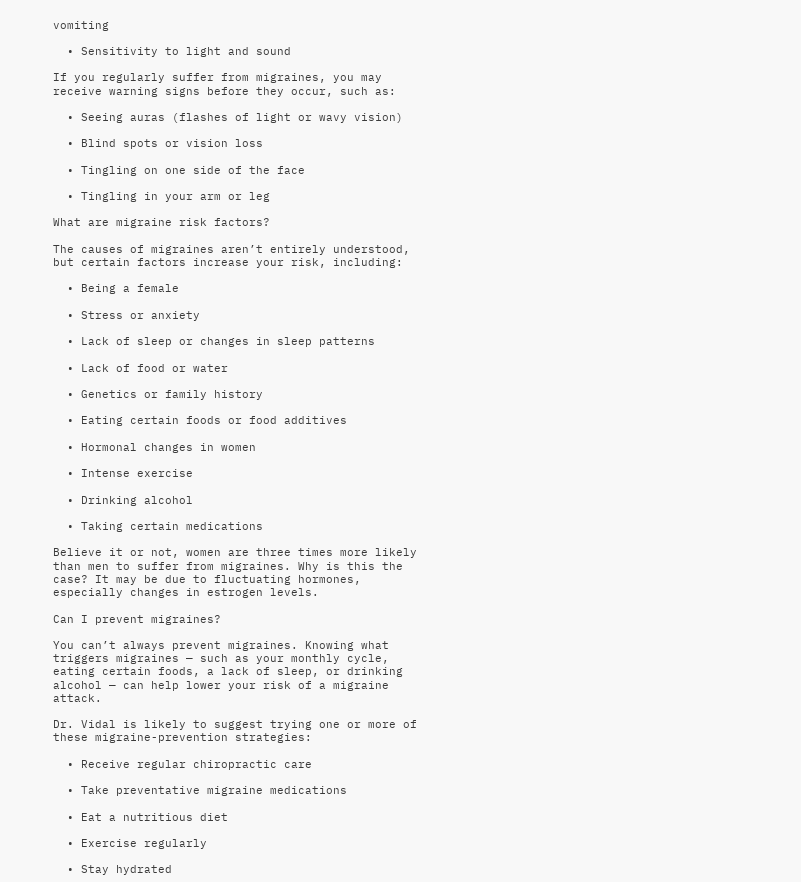vomiting

  • Sensitivity to light and sound

If you regularly suffer from migraines, you may receive warning signs before they occur, such as:

  • Seeing auras (flashes of light or wavy vision)

  • Blind spots or vision loss

  • Tingling on one side of the face

  • Tingling in your arm or leg

What are migraine risk factors?

The causes of migraines aren’t entirely understood, but certain factors increase your risk, including:

  • Being a female

  • Stress or anxiety

  • Lack of sleep or changes in sleep patterns

  • Lack of food or water

  • Genetics or family history

  • Eating certain foods or food additives

  • Hormonal changes in women

  • Intense exercise

  • Drinking alcohol

  • Taking certain medications

Believe it or not, women are three times more likely than men to suffer from migraines. Why is this the case? It may be due to fluctuating hormones, especially changes in estrogen levels.

Can I prevent migraines?

You can’t always prevent migraines. Knowing what triggers migraines — such as your monthly cycle, eating certain foods, a lack of sleep, or drinking alcohol — can help lower your risk of a migraine attack.

Dr. Vidal is likely to suggest trying one or more of these migraine-prevention strategies:

  • Receive regular chiropractic care

  • Take preventative migraine medications

  • Eat a nutritious diet

  • Exercise regularly

  • Stay hydrated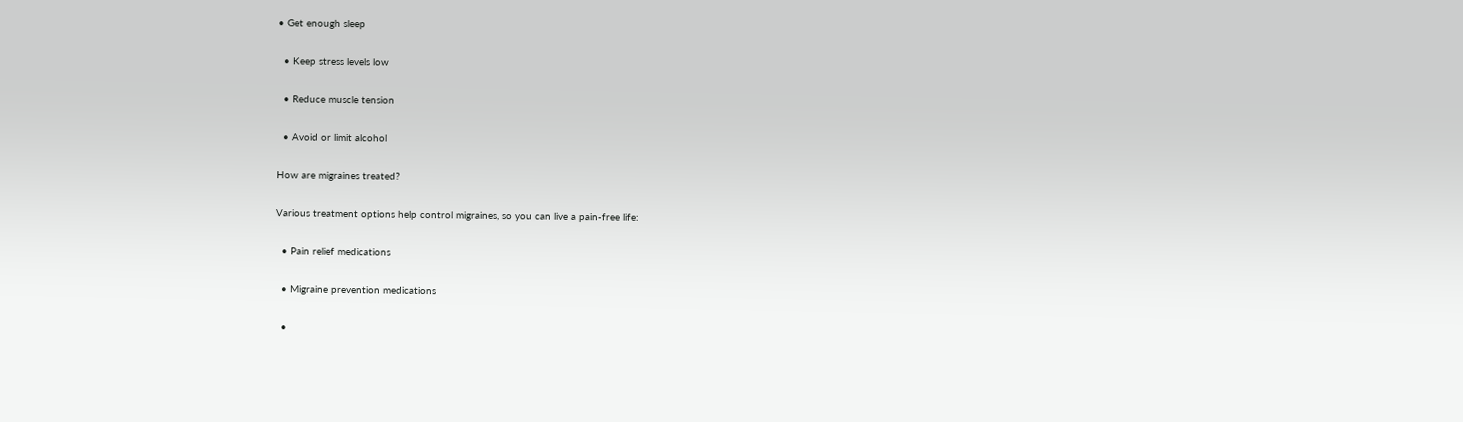• Get enough sleep

  • Keep stress levels low

  • Reduce muscle tension

  • Avoid or limit alcohol

How are migraines treated?

Various treatment options help control migraines, so you can live a pain-free life:

  • Pain relief medications

  • Migraine prevention medications

  •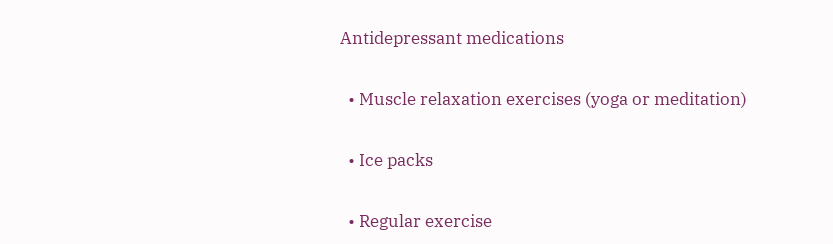Antidepressant medications

  • Muscle relaxation exercises (yoga or meditation)

  • Ice packs

  • Regular exercise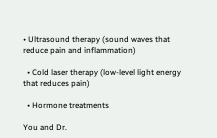• Ultrasound therapy (sound waves that reduce pain and inflammation)

  • Cold laser therapy (low-level light energy that reduces pain)

  • Hormone treatments

You and Dr.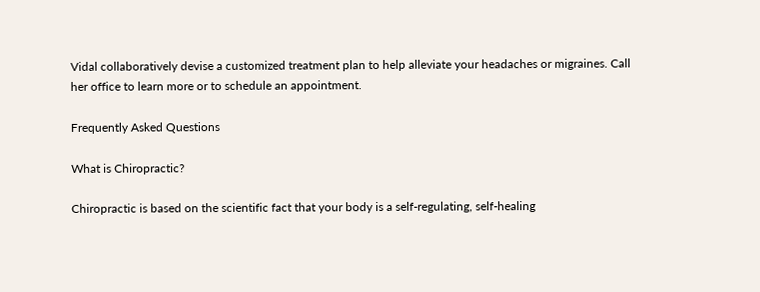Vidal collaboratively devise a customized treatment plan to help alleviate your headaches or migraines. Call her office to learn more or to schedule an appointment.

Frequently Asked Questions

What is Chiropractic?

Chiropractic is based on the scientific fact that your body is a self-regulating, self-healing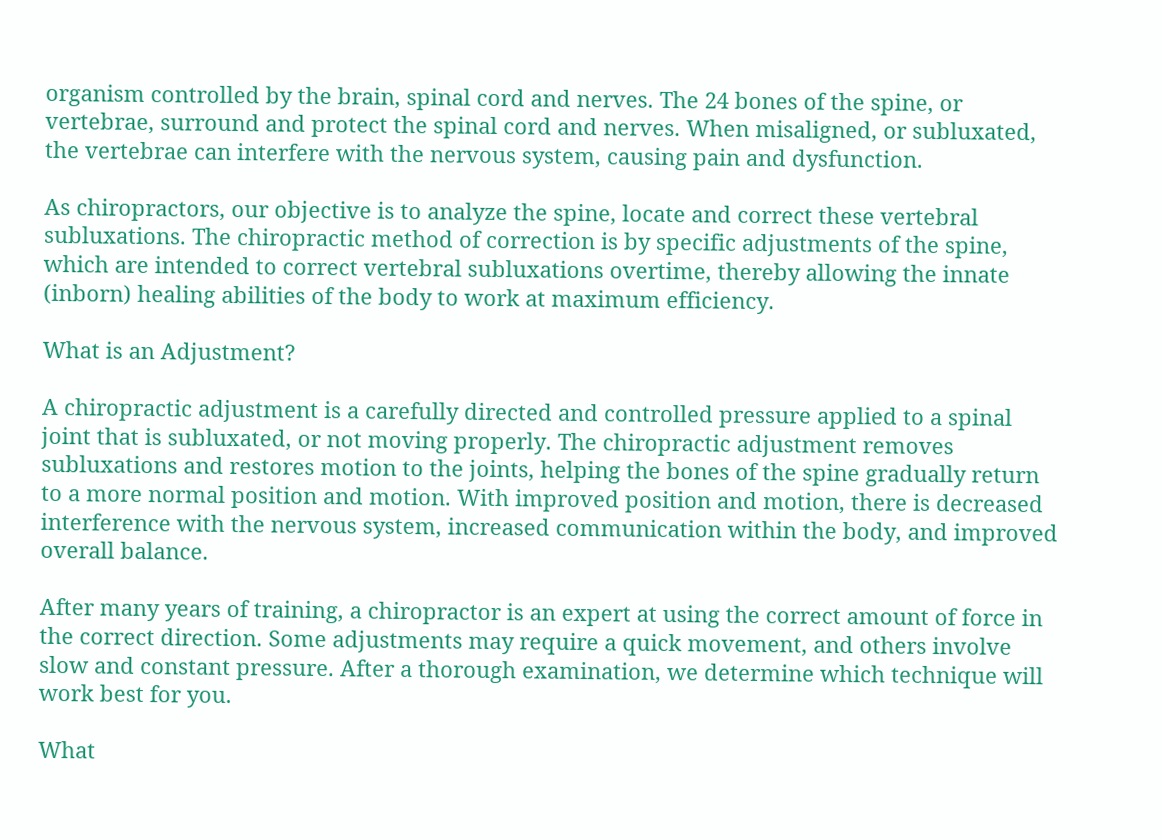organism controlled by the brain, spinal cord and nerves. The 24 bones of the spine, or vertebrae, surround and protect the spinal cord and nerves. When misaligned, or subluxated, the vertebrae can interfere with the nervous system, causing pain and dysfunction.

As chiropractors, our objective is to analyze the spine, locate and correct these vertebral subluxations. The chiropractic method of correction is by specific adjustments of the spine, which are intended to correct vertebral subluxations overtime, thereby allowing the innate (inborn) healing abilities of the body to work at maximum efficiency.

What is an Adjustment?

A chiropractic adjustment is a carefully directed and controlled pressure applied to a spinal joint that is subluxated, or not moving properly. The chiropractic adjustment removes subluxations and restores motion to the joints, helping the bones of the spine gradually return to a more normal position and motion. With improved position and motion, there is decreased interference with the nervous system, increased communication within the body, and improved overall balance.

After many years of training, a chiropractor is an expert at using the correct amount of force in the correct direction. Some adjustments may require a quick movement, and others involve slow and constant pressure. After a thorough examination, we determine which technique will work best for you.

What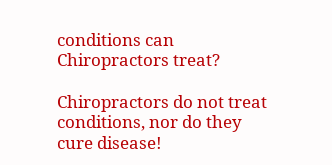conditions can Chiropractors treat?

Chiropractors do not treat conditions, nor do they cure disease!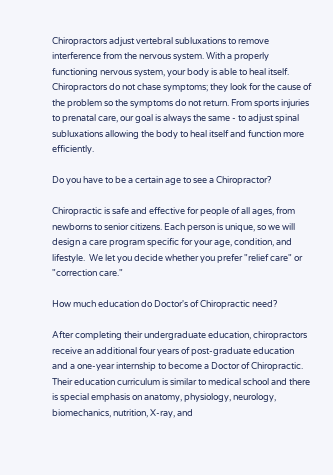Chiropractors adjust vertebral subluxations to remove interference from the nervous system. With a properly functioning nervous system, your body is able to heal itself. Chiropractors do not chase symptoms; they look for the cause of the problem so the symptoms do not return. From sports injuries to prenatal care, our goal is always the same - to adjust spinal subluxations allowing the body to heal itself and function more efficiently.

Do you have to be a certain age to see a Chiropractor?

Chiropractic is safe and effective for people of all ages, from newborns to senior citizens. Each person is unique, so we will design a care program specific for your age, condition, and lifestyle.  We let you decide whether you prefer "relief care" or "correction care."

How much education do Doctor's of Chiropractic need?

After completing their undergraduate education, chiropractors receive an additional four years of post-graduate education and a one-year internship to become a Doctor of Chiropractic. Their education curriculum is similar to medical school and there is special emphasis on anatomy, physiology, neurology, biomechanics, nutrition, X-ray, and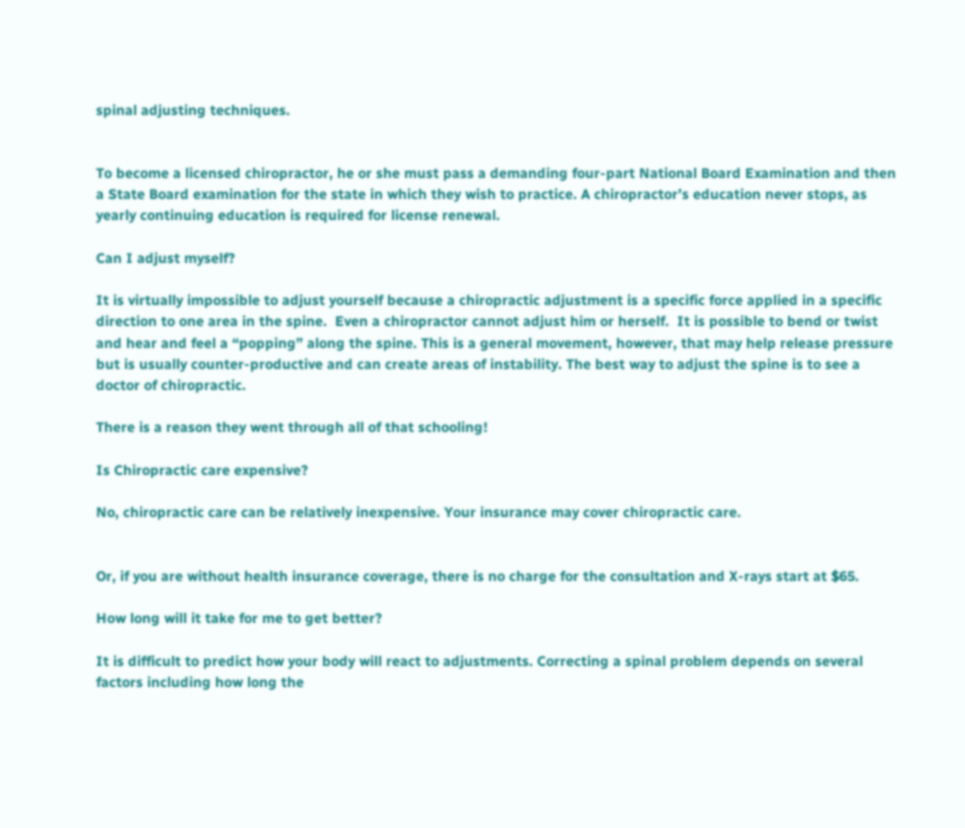spinal adjusting techniques.


To become a licensed chiropractor, he or she must pass a demanding four-part National Board Examination and then a State Board examination for the state in which they wish to practice. A chiropractor’s education never stops, as yearly continuing education is required for license renewal.

Can I adjust myself?

It is virtually impossible to adjust yourself because a chiropractic adjustment is a specific force applied in a specific direction to one area in the spine.  Even a chiropractor cannot adjust him or herself.  It is possible to bend or twist and hear and feel a “popping” along the spine. This is a general movement, however, that may help release pressure but is usually counter-productive and can create areas of instability. The best way to adjust the spine is to see a doctor of chiropractic.

There is a reason they went through all of that schooling!

Is Chiropractic care expensive?

No, chiropractic care can be relatively inexpensive. Your insurance may cover chiropractic care.


Or, if you are without health insurance coverage, there is no charge for the consultation and X-rays start at $65.

How long will it take for me to get better?

It is difficult to predict how your body will react to adjustments. Correcting a spinal problem depends on several factors including how long the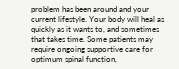problem has been around and your current lifestyle. Your body will heal as quickly as it wants to, and sometimes that takes time. Some patients may require ongoing supportive care for optimum spinal function,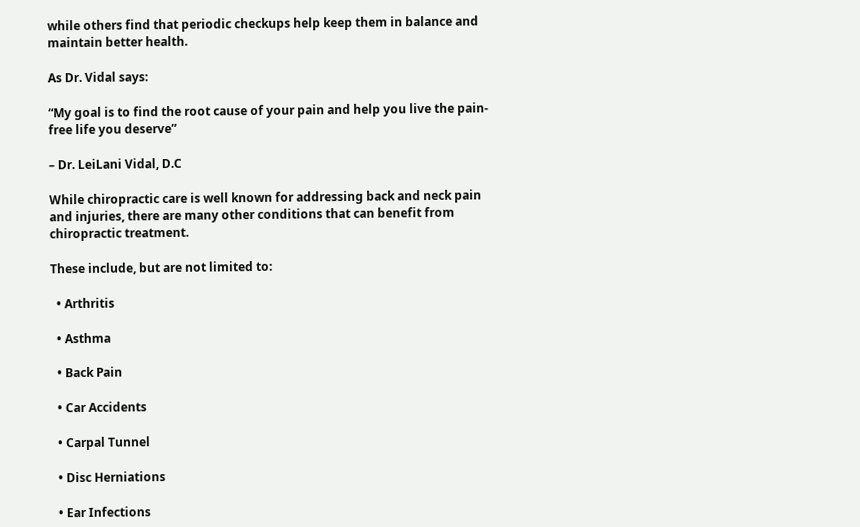while others find that periodic checkups help keep them in balance and maintain better health.

As Dr. Vidal says:

“My goal is to find the root cause of your pain and help you live the pain-free life you deserve”

– Dr. LeiLani Vidal, D.C

While chiropractic care is well known for addressing back and neck pain and injuries, there are many other conditions that can benefit from chiropractic treatment.

These include, but are not limited to:

  • Arthritis

  • Asthma

  • Back Pain

  • Car Accidents

  • Carpal Tunnel

  • Disc Herniations

  • Ear Infections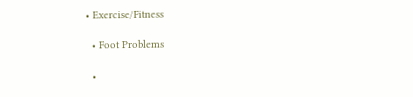• Exercise/Fitness

  • Foot Problems

  •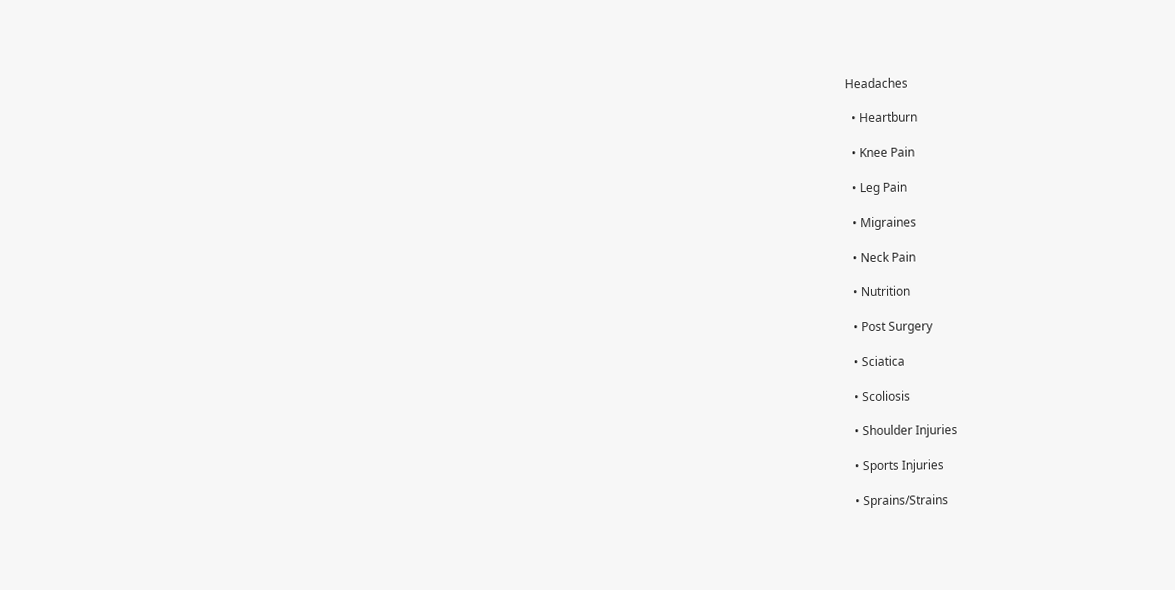Headaches

  • Heartburn

  • Knee Pain

  • Leg Pain

  • Migraines

  • Neck Pain

  • Nutrition

  • Post Surgery

  • Sciatica

  • Scoliosis

  • Shoulder Injuries

  • Sports Injuries

  • Sprains/Strains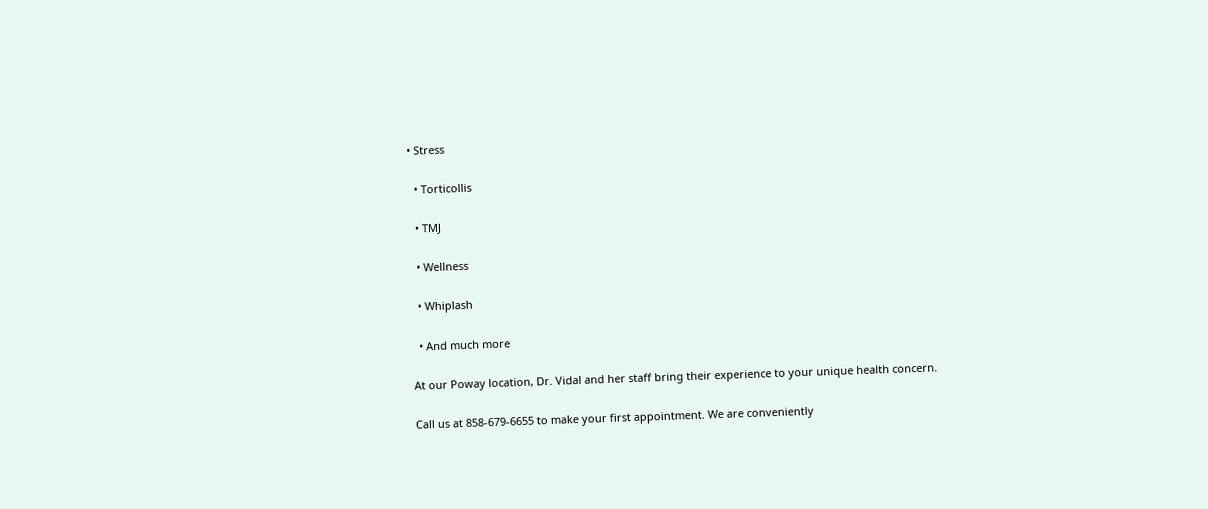• Stress

  • Torticollis

  • TMJ

  • Wellness

  • Whiplash

  • And much more

At our Poway location, Dr. Vidal and her staff bring their experience to your unique health concern.

Call us at 858-679-6655 to make your first appointment. We are conveniently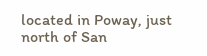located in Poway, just north of San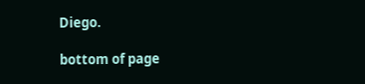Diego.

bottom of page